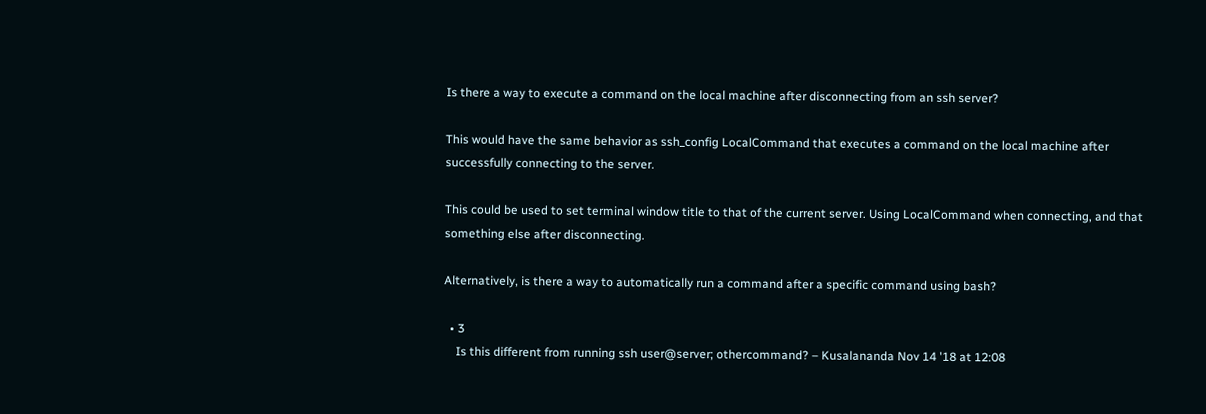Is there a way to execute a command on the local machine after disconnecting from an ssh server?

This would have the same behavior as ssh_config LocalCommand that executes a command on the local machine after successfully connecting to the server.

This could be used to set terminal window title to that of the current server. Using LocalCommand when connecting, and that something else after disconnecting.

Alternatively, is there a way to automatically run a command after a specific command using bash?

  • 3
    Is this different from running ssh user@server; othercommand? – Kusalananda Nov 14 '18 at 12:08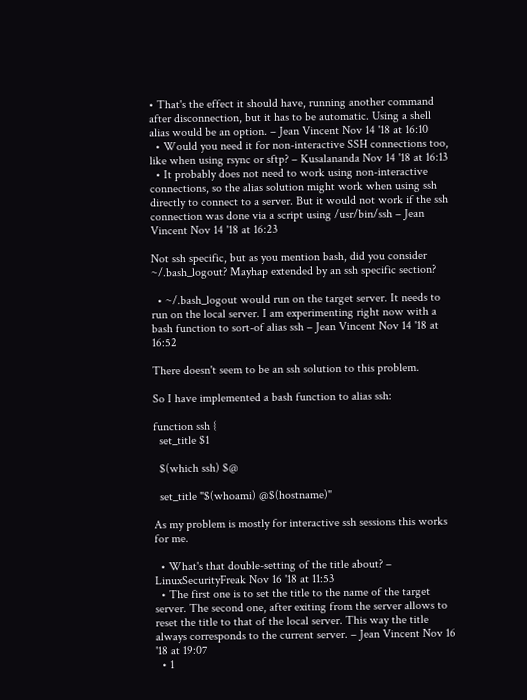• That's the effect it should have, running another command after disconnection, but it has to be automatic. Using a shell alias would be an option. – Jean Vincent Nov 14 '18 at 16:10
  • Would you need it for non-interactive SSH connections too, like when using rsync or sftp? – Kusalananda Nov 14 '18 at 16:13
  • It probably does not need to work using non-interactive connections, so the alias solution might work when using ssh directly to connect to a server. But it would not work if the ssh connection was done via a script using /usr/bin/ssh – Jean Vincent Nov 14 '18 at 16:23

Not ssh specific, but as you mention bash, did you consider ~/.bash_logout? Mayhap extended by an ssh specific section?

  • ~/.bash_logout would run on the target server. It needs to run on the local server. I am experimenting right now with a bash function to sort-of alias ssh – Jean Vincent Nov 14 '18 at 16:52

There doesn't seem to be an ssh solution to this problem.

So I have implemented a bash function to alias ssh:

function ssh {
  set_title $1

  $(which ssh) $@

  set_title "$(whoami) @$(hostname)"

As my problem is mostly for interactive ssh sessions this works for me.

  • What's that double-setting of the title about? – LinuxSecurityFreak Nov 16 '18 at 11:53
  • The first one is to set the title to the name of the target server. The second one, after exiting from the server allows to reset the title to that of the local server. This way the title always corresponds to the current server. – Jean Vincent Nov 16 '18 at 19:07
  • 1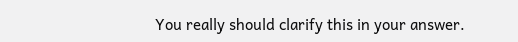You really should clarify this in your answer.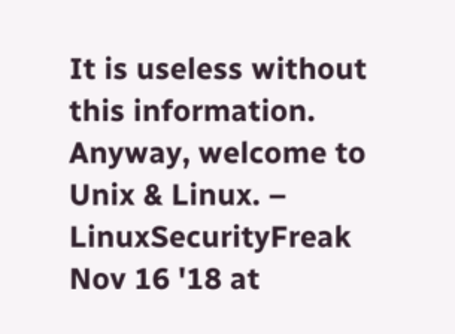It is useless without this information. Anyway, welcome to Unix & Linux. – LinuxSecurityFreak Nov 16 '18 at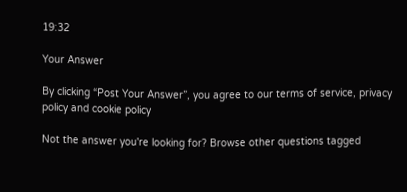19:32

Your Answer

By clicking “Post Your Answer”, you agree to our terms of service, privacy policy and cookie policy

Not the answer you're looking for? Browse other questions tagged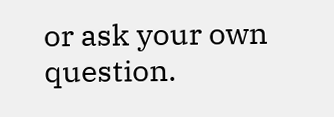or ask your own question.